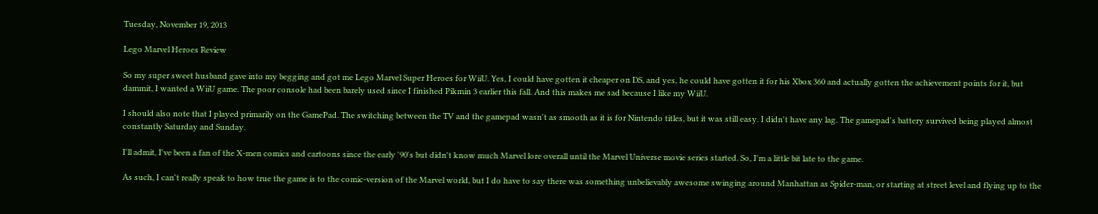Tuesday, November 19, 2013

Lego Marvel Heroes Review

So my super sweet husband gave into my begging and got me Lego Marvel Super Heroes for WiiU. Yes, I could have gotten it cheaper on DS, and yes, he could have gotten it for his Xbox 360 and actually gotten the achievement points for it, but dammit, I wanted a WiiU game. The poor console had been barely used since I finished Pikmin 3 earlier this fall. And this makes me sad because I like my WiiU.

I should also note that I played primarily on the GamePad. The switching between the TV and the gamepad wasn't as smooth as it is for Nintendo titles, but it was still easy. I didn't have any lag. The gamepad's battery survived being played almost constantly Saturday and Sunday.

I'll admit, I've been a fan of the X-men comics and cartoons since the early '90's but didn't know much Marvel lore overall until the Marvel Universe movie series started. So, I'm a little bit late to the game.

As such, I can't really speak to how true the game is to the comic-version of the Marvel world, but I do have to say there was something unbelievably awesome swinging around Manhattan as Spider-man, or starting at street level and flying up to the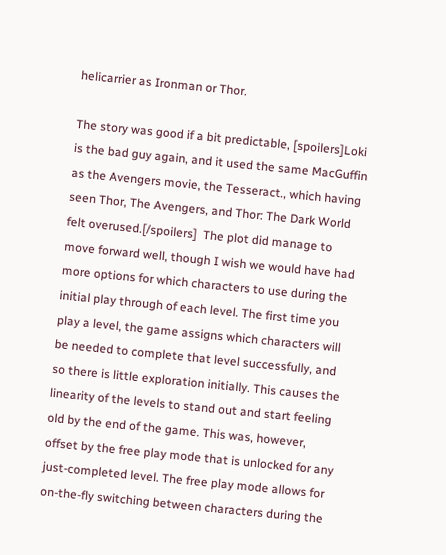helicarrier as Ironman or Thor.

The story was good if a bit predictable, [spoilers]Loki is the bad guy again, and it used the same MacGuffin as the Avengers movie, the Tesseract., which having seen Thor, The Avengers, and Thor: The Dark World felt overused.[/spoilers]  The plot did manage to move forward well, though I wish we would have had more options for which characters to use during the initial play through of each level. The first time you play a level, the game assigns which characters will be needed to complete that level successfully, and so there is little exploration initially. This causes the linearity of the levels to stand out and start feeling old by the end of the game. This was, however, offset by the free play mode that is unlocked for any just-completed level. The free play mode allows for on-the-fly switching between characters during the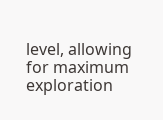level, allowing for maximum exploration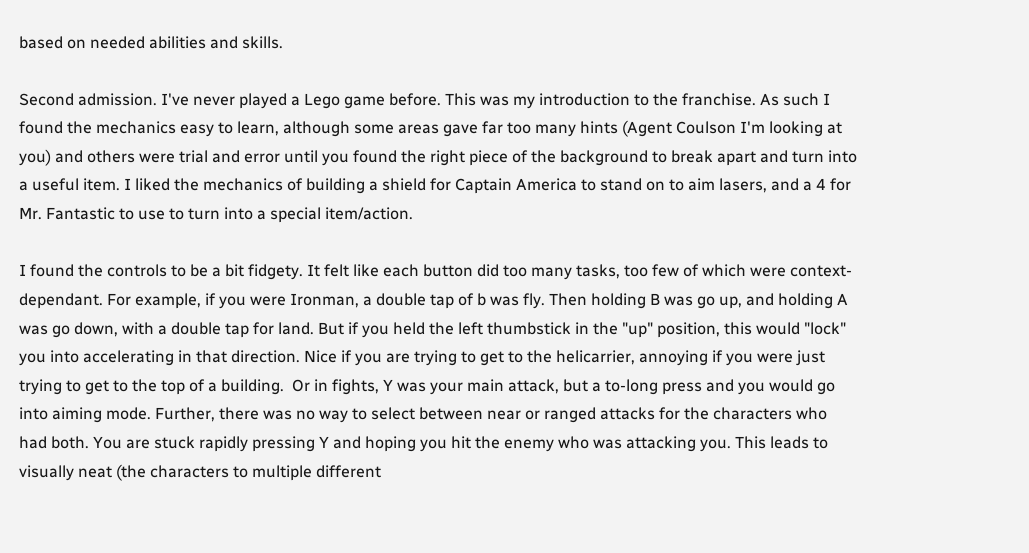based on needed abilities and skills.

Second admission. I've never played a Lego game before. This was my introduction to the franchise. As such I found the mechanics easy to learn, although some areas gave far too many hints (Agent Coulson I'm looking at you) and others were trial and error until you found the right piece of the background to break apart and turn into a useful item. I liked the mechanics of building a shield for Captain America to stand on to aim lasers, and a 4 for Mr. Fantastic to use to turn into a special item/action.

I found the controls to be a bit fidgety. It felt like each button did too many tasks, too few of which were context-dependant. For example, if you were Ironman, a double tap of b was fly. Then holding B was go up, and holding A was go down, with a double tap for land. But if you held the left thumbstick in the "up" position, this would "lock" you into accelerating in that direction. Nice if you are trying to get to the helicarrier, annoying if you were just trying to get to the top of a building.  Or in fights, Y was your main attack, but a to-long press and you would go into aiming mode. Further, there was no way to select between near or ranged attacks for the characters who had both. You are stuck rapidly pressing Y and hoping you hit the enemy who was attacking you. This leads to visually neat (the characters to multiple different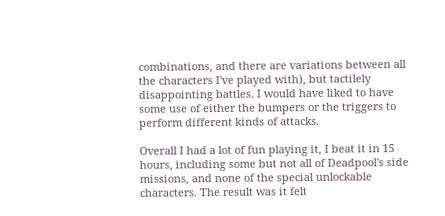combinations, and there are variations between all the characters I've played with), but tactilely disappointing battles. I would have liked to have some use of either the bumpers or the triggers to perform different kinds of attacks.

Overall I had a lot of fun playing it, I beat it in 15 hours, including some but not all of Deadpool's side missions, and none of the special unlockable characters. The result was it felt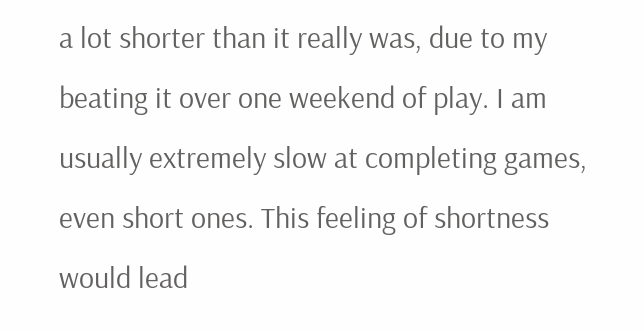a lot shorter than it really was, due to my beating it over one weekend of play. I am usually extremely slow at completing games, even short ones. This feeling of shortness would lead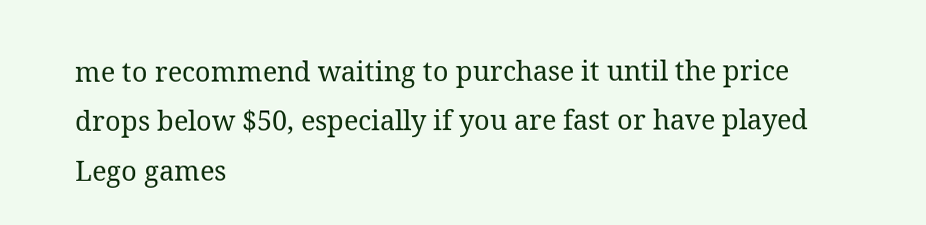me to recommend waiting to purchase it until the price drops below $50, especially if you are fast or have played Lego games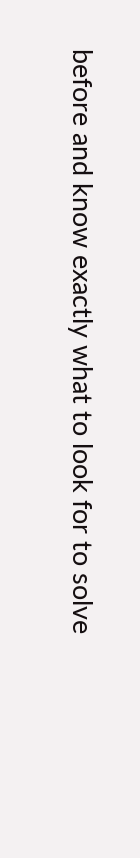before and know exactly what to look for to solve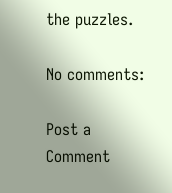the puzzles.

No comments:

Post a Comment